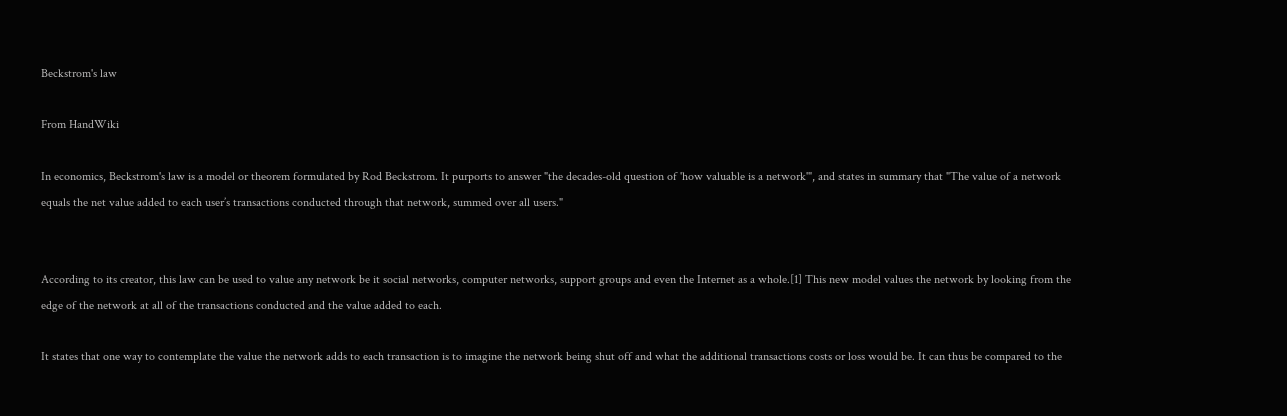Beckstrom's law

From HandWiki

In economics, Beckstrom's law is a model or theorem formulated by Rod Beckstrom. It purports to answer "the decades-old question of 'how valuable is a network'", and states in summary that "The value of a network equals the net value added to each user’s transactions conducted through that network, summed over all users."


According to its creator, this law can be used to value any network be it social networks, computer networks, support groups and even the Internet as a whole.[1] This new model values the network by looking from the edge of the network at all of the transactions conducted and the value added to each.

It states that one way to contemplate the value the network adds to each transaction is to imagine the network being shut off and what the additional transactions costs or loss would be. It can thus be compared to the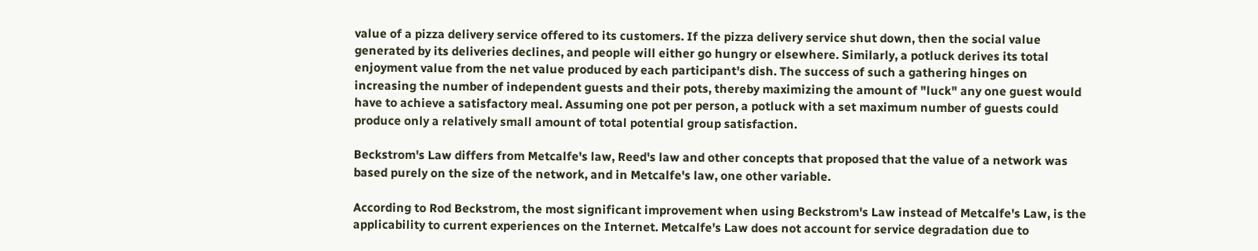value of a pizza delivery service offered to its customers. If the pizza delivery service shut down, then the social value generated by its deliveries declines, and people will either go hungry or elsewhere. Similarly, a potluck derives its total enjoyment value from the net value produced by each participant's dish. The success of such a gathering hinges on increasing the number of independent guests and their pots, thereby maximizing the amount of "luck" any one guest would have to achieve a satisfactory meal. Assuming one pot per person, a potluck with a set maximum number of guests could produce only a relatively small amount of total potential group satisfaction.

Beckstrom's Law differs from Metcalfe's law, Reed's law and other concepts that proposed that the value of a network was based purely on the size of the network, and in Metcalfe's law, one other variable.

According to Rod Beckstrom, the most significant improvement when using Beckstrom's Law instead of Metcalfe's Law, is the applicability to current experiences on the Internet. Metcalfe's Law does not account for service degradation due to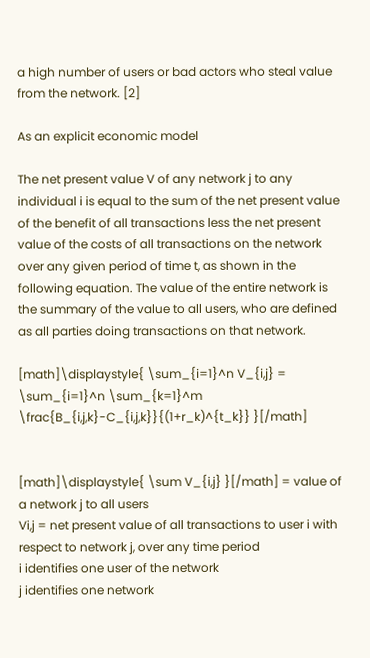a high number of users or bad actors who steal value from the network. [2]

As an explicit economic model

The net present value V of any network j to any individual i is equal to the sum of the net present value of the benefit of all transactions less the net present value of the costs of all transactions on the network over any given period of time t, as shown in the following equation. The value of the entire network is the summary of the value to all users, who are defined as all parties doing transactions on that network.

[math]\displaystyle{ \sum_{i=1}^n V_{i,j} = \sum_{i=1}^n \sum_{k=1}^m \frac{B_{i,j,k}-C_{i,j,k}}{(1+r_k)^{t_k}} }[/math]


[math]\displaystyle{ \sum V_{i,j} }[/math] = value of a network j to all users
Vi,j = net present value of all transactions to user i with respect to network j, over any time period
i identifies one user of the network
j identifies one network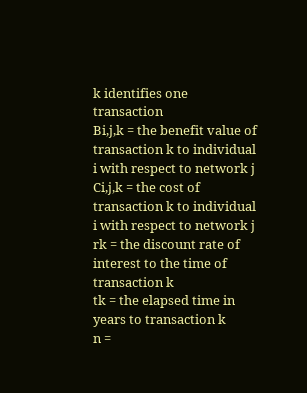k identifies one transaction
Bi,j,k = the benefit value of transaction k to individual i with respect to network j
Ci,j,k = the cost of transaction k to individual i with respect to network j
rk = the discount rate of interest to the time of transaction k
tk = the elapsed time in years to transaction k
n =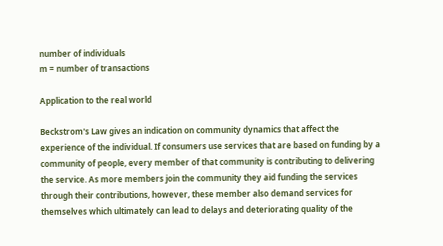number of individuals
m = number of transactions

Application to the real world

Beckstrom's Law gives an indication on community dynamics that affect the experience of the individual. If consumers use services that are based on funding by a community of people, every member of that community is contributing to delivering the service. As more members join the community they aid funding the services through their contributions, however, these member also demand services for themselves which ultimately can lead to delays and deteriorating quality of the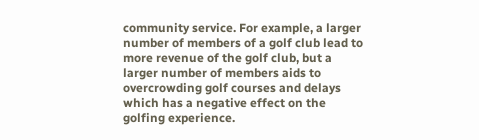community service. For example, a larger number of members of a golf club lead to more revenue of the golf club, but a larger number of members aids to overcrowding golf courses and delays which has a negative effect on the golfing experience.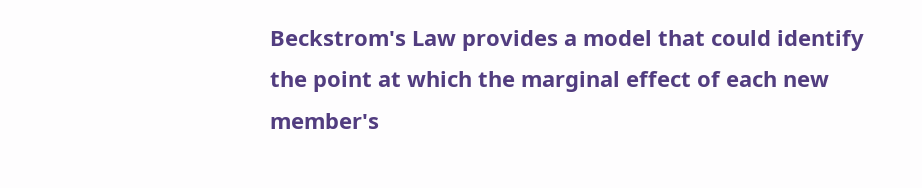Beckstrom's Law provides a model that could identify the point at which the marginal effect of each new member's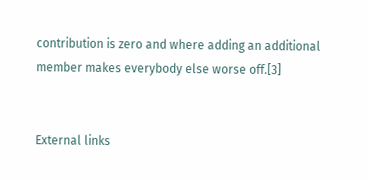contribution is zero and where adding an additional member makes everybody else worse off.[3]


External links